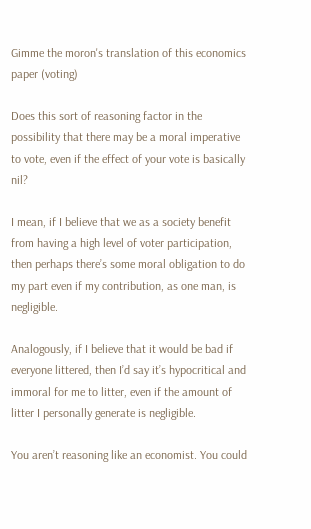Gimme the moron's translation of this economics paper (voting)

Does this sort of reasoning factor in the possibility that there may be a moral imperative to vote, even if the effect of your vote is basically nil?

I mean, if I believe that we as a society benefit from having a high level of voter participation, then perhaps there’s some moral obligation to do my part even if my contribution, as one man, is negligible.

Analogously, if I believe that it would be bad if everyone littered, then I’d say it’s hypocritical and immoral for me to litter, even if the amount of litter I personally generate is negligible.

You aren’t reasoning like an economist. You could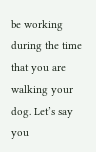be working during the time that you are walking your dog. Let’s say you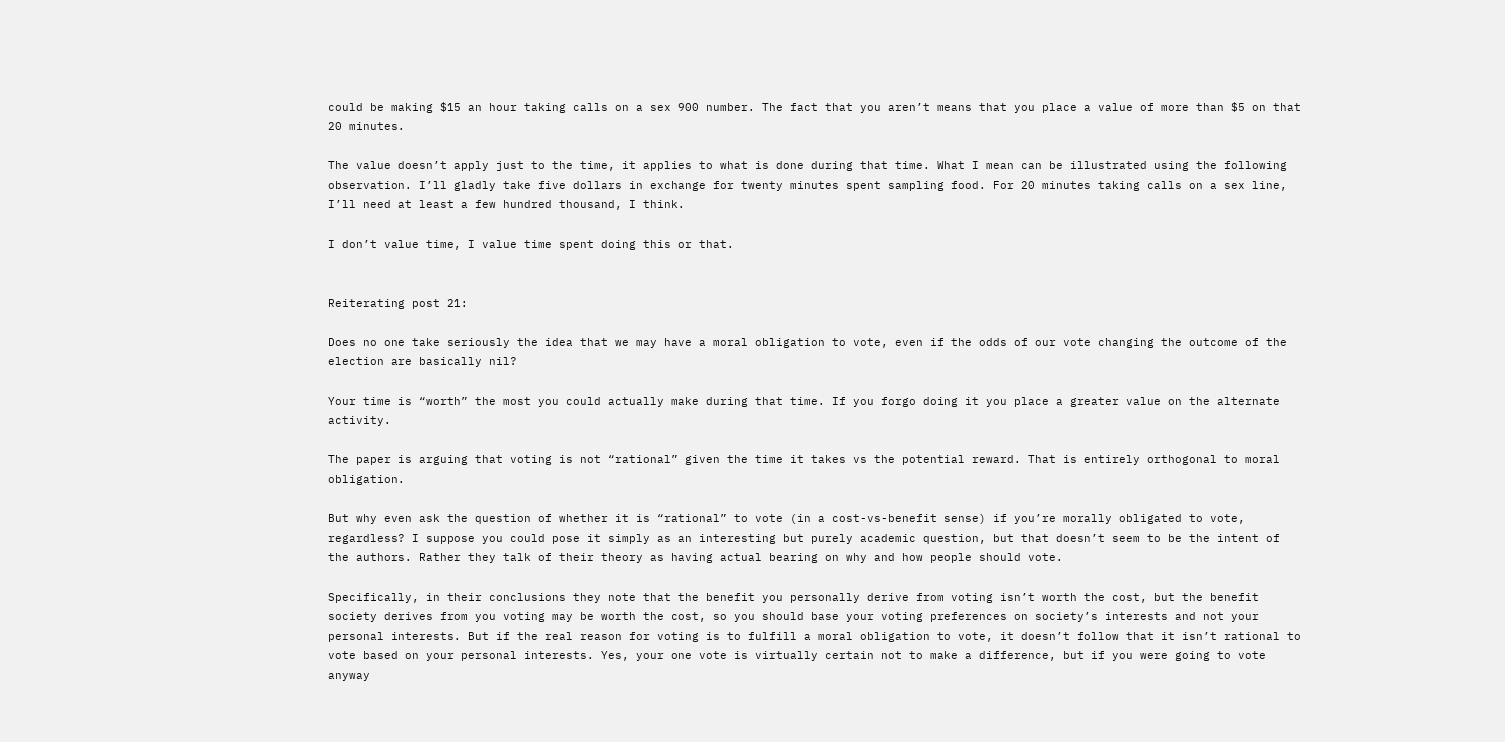could be making $15 an hour taking calls on a sex 900 number. The fact that you aren’t means that you place a value of more than $5 on that 20 minutes.

The value doesn’t apply just to the time, it applies to what is done during that time. What I mean can be illustrated using the following observation. I’ll gladly take five dollars in exchange for twenty minutes spent sampling food. For 20 minutes taking calls on a sex line, I’ll need at least a few hundred thousand, I think.

I don’t value time, I value time spent doing this or that.


Reiterating post 21:

Does no one take seriously the idea that we may have a moral obligation to vote, even if the odds of our vote changing the outcome of the election are basically nil?

Your time is “worth” the most you could actually make during that time. If you forgo doing it you place a greater value on the alternate activity.

The paper is arguing that voting is not “rational” given the time it takes vs the potential reward. That is entirely orthogonal to moral obligation.

But why even ask the question of whether it is “rational” to vote (in a cost-vs-benefit sense) if you’re morally obligated to vote, regardless? I suppose you could pose it simply as an interesting but purely academic question, but that doesn’t seem to be the intent of the authors. Rather they talk of their theory as having actual bearing on why and how people should vote.

Specifically, in their conclusions they note that the benefit you personally derive from voting isn’t worth the cost, but the benefit society derives from you voting may be worth the cost, so you should base your voting preferences on society’s interests and not your personal interests. But if the real reason for voting is to fulfill a moral obligation to vote, it doesn’t follow that it isn’t rational to vote based on your personal interests. Yes, your one vote is virtually certain not to make a difference, but if you were going to vote anyway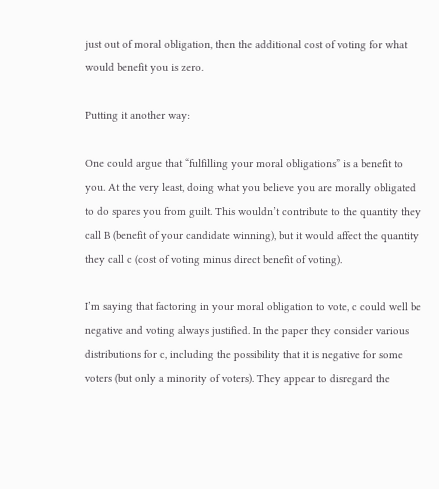just out of moral obligation, then the additional cost of voting for what would benefit you is zero.

Putting it another way:

One could argue that “fulfilling your moral obligations” is a benefit to you. At the very least, doing what you believe you are morally obligated to do spares you from guilt. This wouldn’t contribute to the quantity they call B (benefit of your candidate winning), but it would affect the quantity they call c (cost of voting minus direct benefit of voting).

I’m saying that factoring in your moral obligation to vote, c could well be negative and voting always justified. In the paper they consider various distributions for c, including the possibility that it is negative for some voters (but only a minority of voters). They appear to disregard the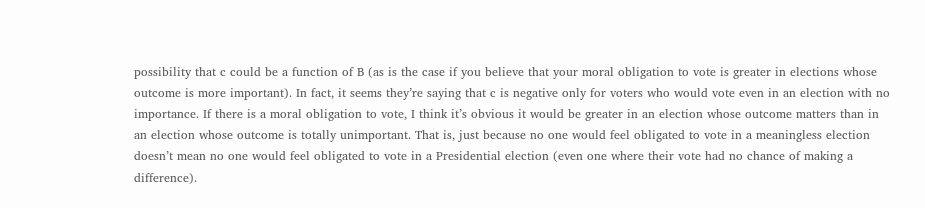possibility that c could be a function of B (as is the case if you believe that your moral obligation to vote is greater in elections whose outcome is more important). In fact, it seems they’re saying that c is negative only for voters who would vote even in an election with no importance. If there is a moral obligation to vote, I think it’s obvious it would be greater in an election whose outcome matters than in an election whose outcome is totally unimportant. That is, just because no one would feel obligated to vote in a meaningless election doesn’t mean no one would feel obligated to vote in a Presidential election (even one where their vote had no chance of making a difference).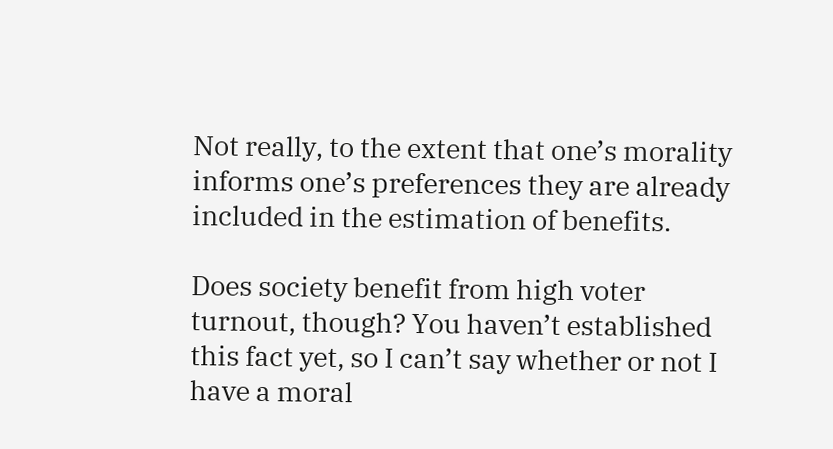Not really, to the extent that one’s morality informs one’s preferences they are already included in the estimation of benefits.

Does society benefit from high voter turnout, though? You haven’t established this fact yet, so I can’t say whether or not I have a moral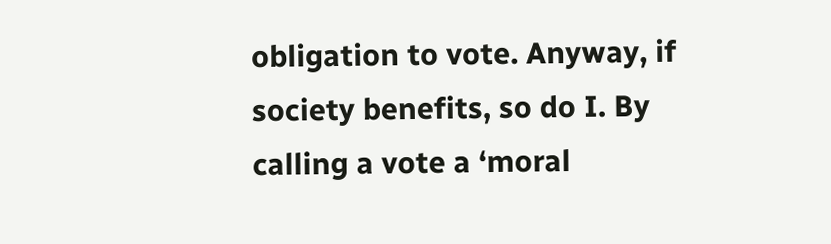obligation to vote. Anyway, if society benefits, so do I. By calling a vote a ‘moral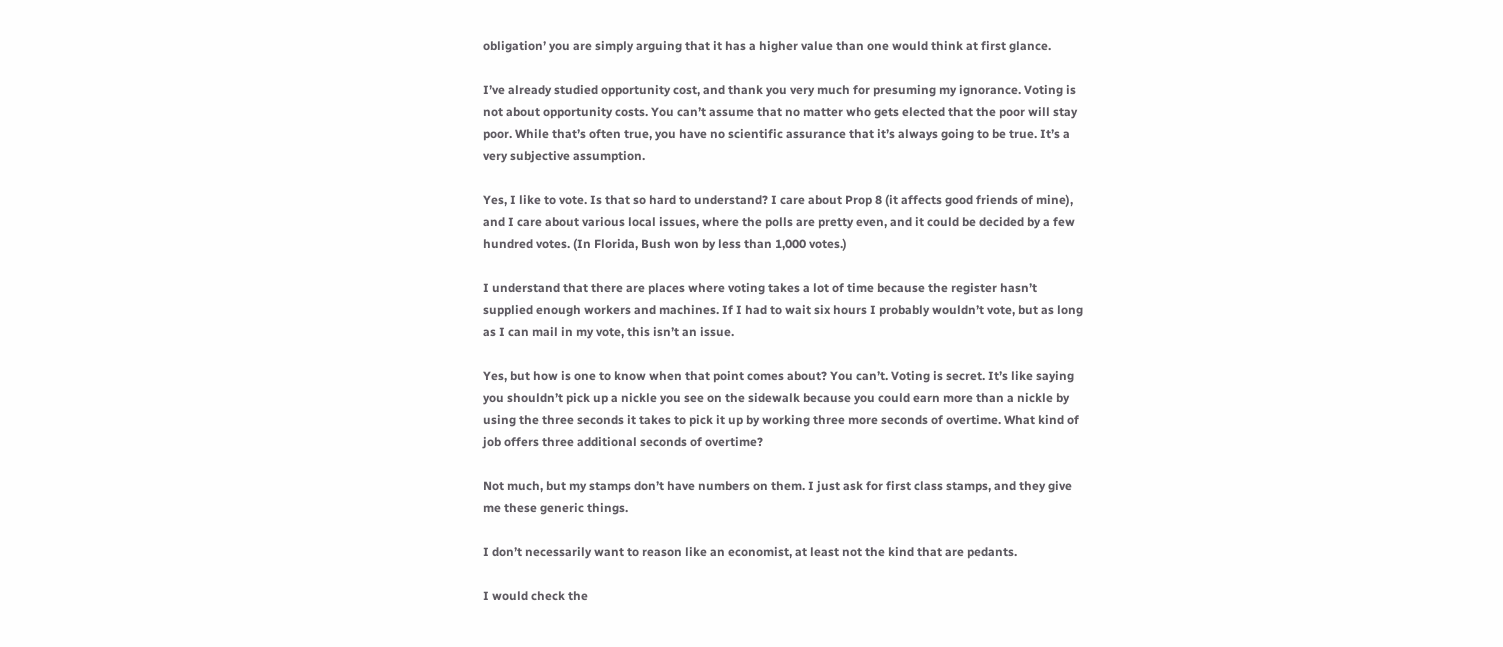obligation’ you are simply arguing that it has a higher value than one would think at first glance.

I’ve already studied opportunity cost, and thank you very much for presuming my ignorance. Voting is not about opportunity costs. You can’t assume that no matter who gets elected that the poor will stay poor. While that’s often true, you have no scientific assurance that it’s always going to be true. It’s a very subjective assumption.

Yes, I like to vote. Is that so hard to understand? I care about Prop 8 (it affects good friends of mine), and I care about various local issues, where the polls are pretty even, and it could be decided by a few hundred votes. (In Florida, Bush won by less than 1,000 votes.)

I understand that there are places where voting takes a lot of time because the register hasn’t supplied enough workers and machines. If I had to wait six hours I probably wouldn’t vote, but as long as I can mail in my vote, this isn’t an issue.

Yes, but how is one to know when that point comes about? You can’t. Voting is secret. It’s like saying you shouldn’t pick up a nickle you see on the sidewalk because you could earn more than a nickle by using the three seconds it takes to pick it up by working three more seconds of overtime. What kind of job offers three additional seconds of overtime?

Not much, but my stamps don’t have numbers on them. I just ask for first class stamps, and they give me these generic things.

I don’t necessarily want to reason like an economist, at least not the kind that are pedants.

I would check the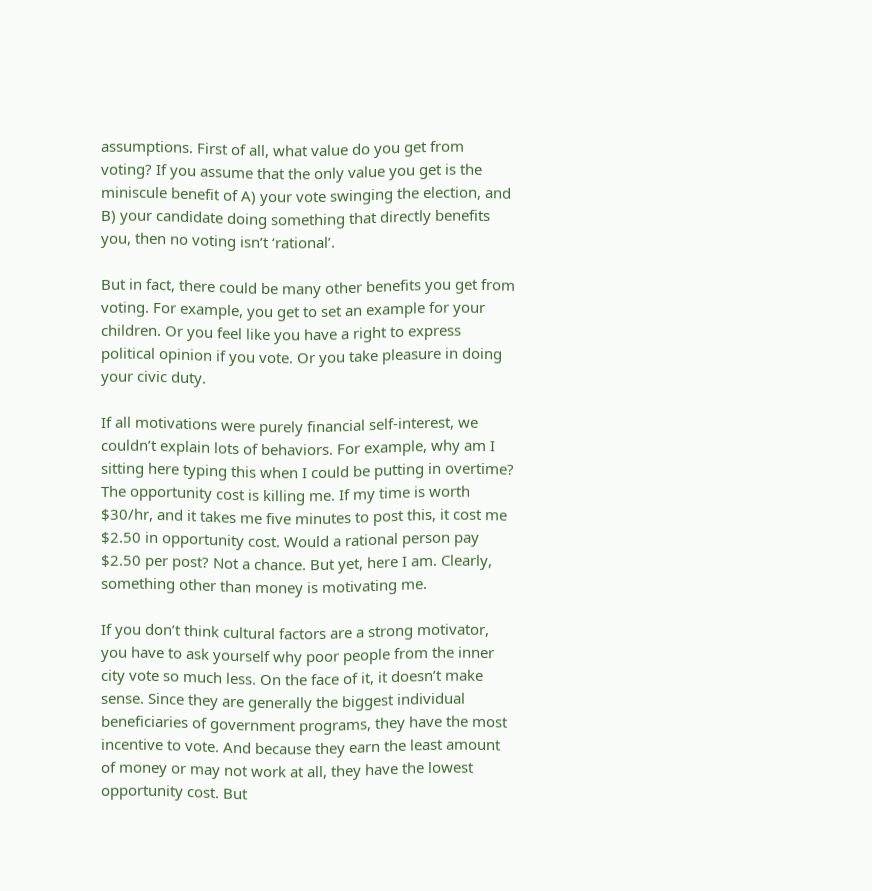assumptions. First of all, what value do you get from voting? If you assume that the only value you get is the miniscule benefit of A) your vote swinging the election, and B) your candidate doing something that directly benefits you, then no voting isn’t ‘rational’.

But in fact, there could be many other benefits you get from voting. For example, you get to set an example for your children. Or you feel like you have a right to express political opinion if you vote. Or you take pleasure in doing your civic duty.

If all motivations were purely financial self-interest, we couldn’t explain lots of behaviors. For example, why am I sitting here typing this when I could be putting in overtime? The opportunity cost is killing me. If my time is worth $30/hr, and it takes me five minutes to post this, it cost me $2.50 in opportunity cost. Would a rational person pay $2.50 per post? Not a chance. But yet, here I am. Clearly, something other than money is motivating me.

If you don’t think cultural factors are a strong motivator, you have to ask yourself why poor people from the inner city vote so much less. On the face of it, it doesn’t make sense. Since they are generally the biggest individual beneficiaries of government programs, they have the most incentive to vote. And because they earn the least amount of money or may not work at all, they have the lowest opportunity cost. But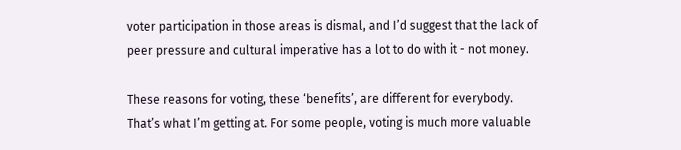voter participation in those areas is dismal, and I’d suggest that the lack of peer pressure and cultural imperative has a lot to do with it - not money.

These reasons for voting, these ‘benefits’, are different for everybody. That’s what I’m getting at. For some people, voting is much more valuable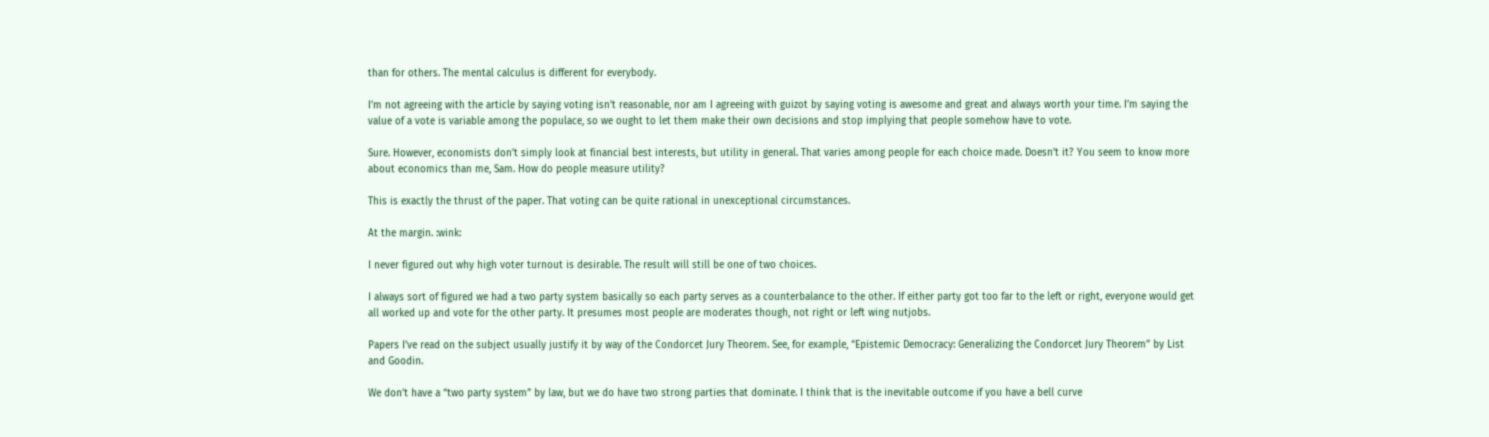than for others. The mental calculus is different for everybody.

I’m not agreeing with the article by saying voting isn’t reasonable, nor am I agreeing with guizot by saying voting is awesome and great and always worth your time. I’m saying the value of a vote is variable among the populace, so we ought to let them make their own decisions and stop implying that people somehow have to vote.

Sure. However, economists don’t simply look at financial best interests, but utility in general. That varies among people for each choice made. Doesn’t it? You seem to know more about economics than me, Sam. How do people measure utility?

This is exactly the thrust of the paper. That voting can be quite rational in unexceptional circumstances.

At the margin. :wink:

I never figured out why high voter turnout is desirable. The result will still be one of two choices.

I always sort of figured we had a two party system basically so each party serves as a counterbalance to the other. If either party got too far to the left or right, everyone would get all worked up and vote for the other party. It presumes most people are moderates though, not right or left wing nutjobs.

Papers I’ve read on the subject usually justify it by way of the Condorcet Jury Theorem. See, for example, “Epistemic Democracy: Generalizing the Condorcet Jury Theorem” by List and Goodin.

We don’t have a “two party system” by law, but we do have two strong parties that dominate. I think that is the inevitable outcome if you have a bell curve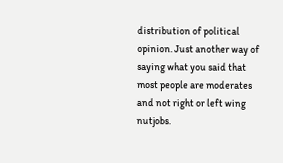distribution of political opinion. Just another way of saying what you said that most people are moderates and not right or left wing nutjobs.